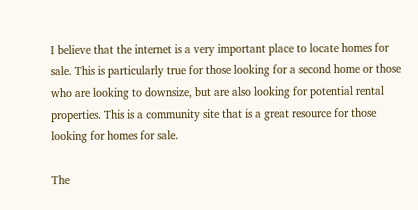I believe that the internet is a very important place to locate homes for sale. This is particularly true for those looking for a second home or those who are looking to downsize, but are also looking for potential rental properties. This is a community site that is a great resource for those looking for homes for sale.

The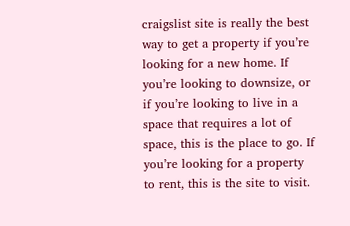craigslist site is really the best way to get a property if you’re looking for a new home. If you’re looking to downsize, or if you’re looking to live in a space that requires a lot of space, this is the place to go. If you’re looking for a property to rent, this is the site to visit.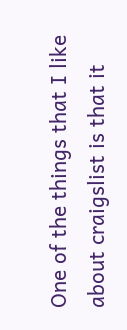One of the things that I like about craigslist is that it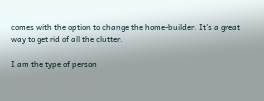comes with the option to change the home-builder. It’s a great way to get rid of all the clutter.

I am the type of person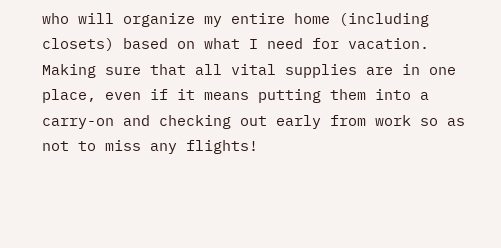who will organize my entire home (including closets) based on what I need for vacation. Making sure that all vital supplies are in one place, even if it means putting them into a carry-on and checking out early from work so as not to miss any flights!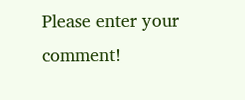Please enter your comment!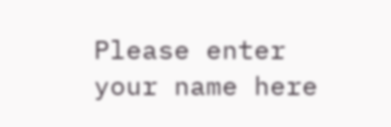Please enter your name here